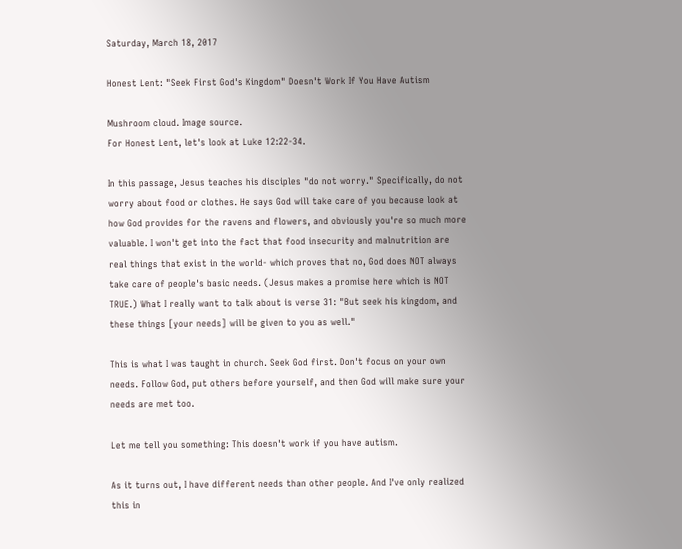Saturday, March 18, 2017

Honest Lent: "Seek First God's Kingdom" Doesn't Work If You Have Autism

Mushroom cloud. Image source.
For Honest Lent, let's look at Luke 12:22-34.

In this passage, Jesus teaches his disciples "do not worry." Specifically, do not worry about food or clothes. He says God will take care of you because look at how God provides for the ravens and flowers, and obviously you're so much more valuable. I won't get into the fact that food insecurity and malnutrition are real things that exist in the world- which proves that no, God does NOT always take care of people's basic needs. (Jesus makes a promise here which is NOT TRUE.) What I really want to talk about is verse 31: "But seek his kingdom, and these things [your needs] will be given to you as well."

This is what I was taught in church. Seek God first. Don't focus on your own needs. Follow God, put others before yourself, and then God will make sure your needs are met too.

Let me tell you something: This doesn't work if you have autism.

As it turns out, I have different needs than other people. And I've only realized this in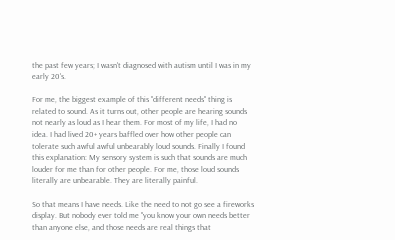the past few years; I wasn't diagnosed with autism until I was in my early 20's.

For me, the biggest example of this "different needs" thing is related to sound. As it turns out, other people are hearing sounds not nearly as loud as I hear them. For most of my life, I had no idea. I had lived 20+ years baffled over how other people can tolerate such awful awful unbearably loud sounds. Finally I found this explanation: My sensory system is such that sounds are much louder for me than for other people. For me, those loud sounds literally are unbearable. They are literally painful.

So that means I have needs. Like the need to not go see a fireworks display. But nobody ever told me "you know your own needs better than anyone else, and those needs are real things that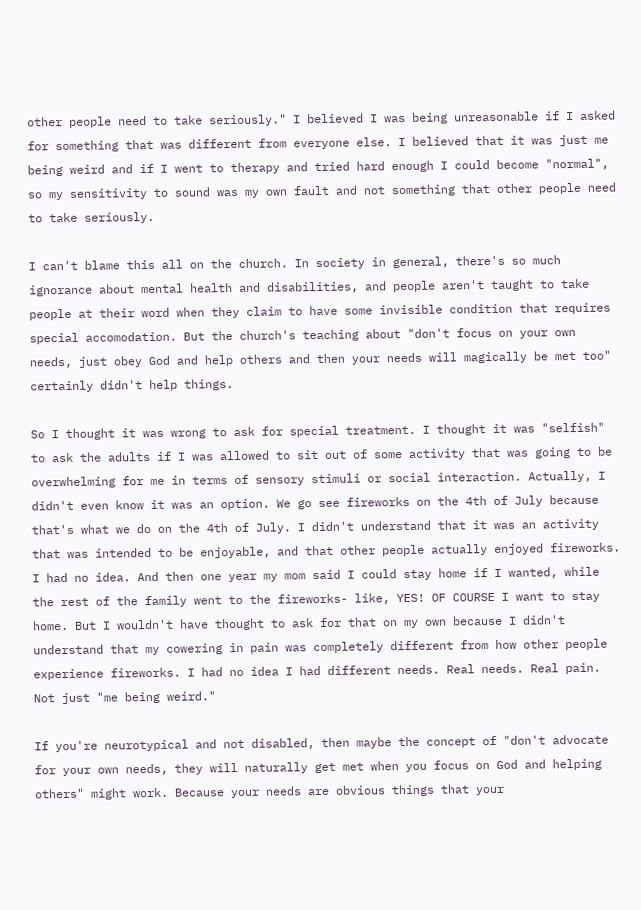other people need to take seriously." I believed I was being unreasonable if I asked for something that was different from everyone else. I believed that it was just me being weird and if I went to therapy and tried hard enough I could become "normal", so my sensitivity to sound was my own fault and not something that other people need to take seriously.

I can't blame this all on the church. In society in general, there's so much ignorance about mental health and disabilities, and people aren't taught to take people at their word when they claim to have some invisible condition that requires special accomodation. But the church's teaching about "don't focus on your own needs, just obey God and help others and then your needs will magically be met too" certainly didn't help things.

So I thought it was wrong to ask for special treatment. I thought it was "selfish" to ask the adults if I was allowed to sit out of some activity that was going to be overwhelming for me in terms of sensory stimuli or social interaction. Actually, I didn't even know it was an option. We go see fireworks on the 4th of July because that's what we do on the 4th of July. I didn't understand that it was an activity that was intended to be enjoyable, and that other people actually enjoyed fireworks. I had no idea. And then one year my mom said I could stay home if I wanted, while the rest of the family went to the fireworks- like, YES! OF COURSE I want to stay home. But I wouldn't have thought to ask for that on my own because I didn't understand that my cowering in pain was completely different from how other people experience fireworks. I had no idea I had different needs. Real needs. Real pain. Not just "me being weird."

If you're neurotypical and not disabled, then maybe the concept of "don't advocate for your own needs, they will naturally get met when you focus on God and helping others" might work. Because your needs are obvious things that your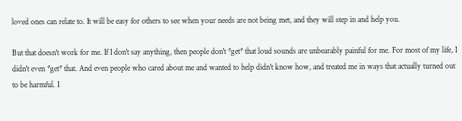loved ones can relate to. It will be easy for others to see when your needs are not being met, and they will step in and help you.

But that doesn't work for me. If I don't say anything, then people don't *get* that loud sounds are unbearably painful for me. For most of my life, I didn't even *get* that. And even people who cared about me and wanted to help didn't know how, and treated me in ways that actually turned out to be harmful. I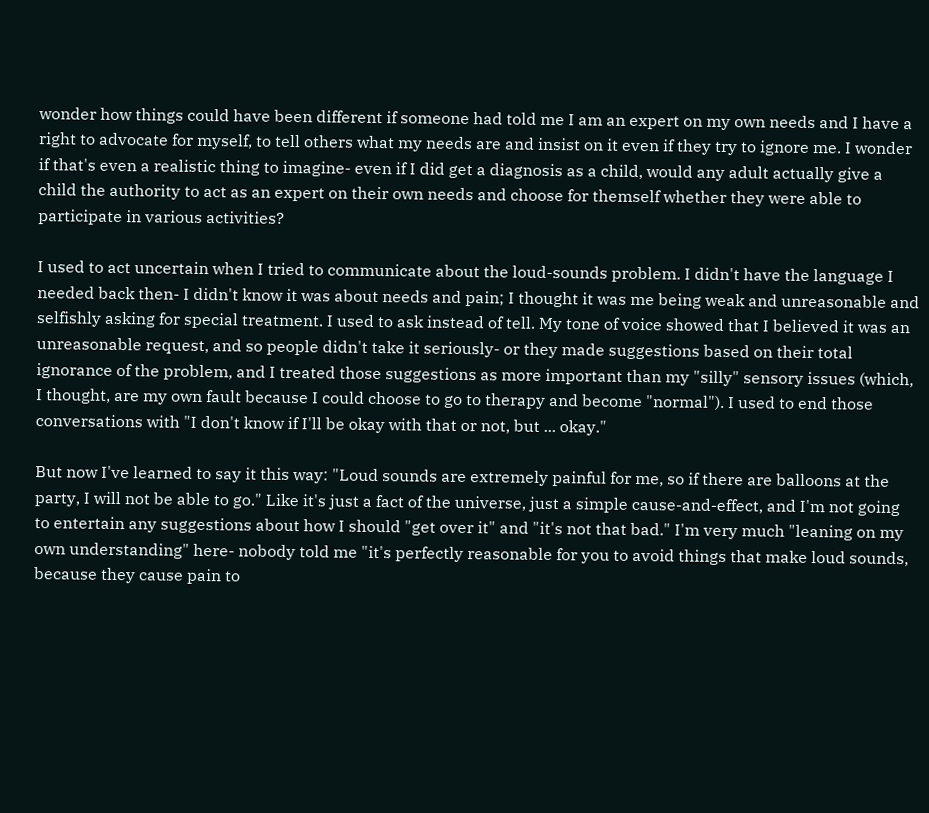wonder how things could have been different if someone had told me I am an expert on my own needs and I have a right to advocate for myself, to tell others what my needs are and insist on it even if they try to ignore me. I wonder if that's even a realistic thing to imagine- even if I did get a diagnosis as a child, would any adult actually give a child the authority to act as an expert on their own needs and choose for themself whether they were able to participate in various activities?

I used to act uncertain when I tried to communicate about the loud-sounds problem. I didn't have the language I needed back then- I didn't know it was about needs and pain; I thought it was me being weak and unreasonable and selfishly asking for special treatment. I used to ask instead of tell. My tone of voice showed that I believed it was an unreasonable request, and so people didn't take it seriously- or they made suggestions based on their total ignorance of the problem, and I treated those suggestions as more important than my "silly" sensory issues (which, I thought, are my own fault because I could choose to go to therapy and become "normal"). I used to end those conversations with "I don't know if I'll be okay with that or not, but ... okay."

But now I've learned to say it this way: "Loud sounds are extremely painful for me, so if there are balloons at the party, I will not be able to go." Like it's just a fact of the universe, just a simple cause-and-effect, and I'm not going to entertain any suggestions about how I should "get over it" and "it's not that bad." I'm very much "leaning on my own understanding" here- nobody told me "it's perfectly reasonable for you to avoid things that make loud sounds, because they cause pain to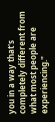you in a way that's completely different from what most people are experiencing."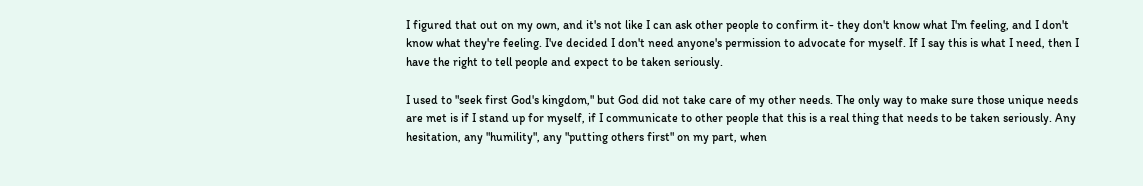I figured that out on my own, and it's not like I can ask other people to confirm it- they don't know what I'm feeling, and I don't know what they're feeling. I've decided I don't need anyone's permission to advocate for myself. If I say this is what I need, then I have the right to tell people and expect to be taken seriously.

I used to "seek first God's kingdom," but God did not take care of my other needs. The only way to make sure those unique needs are met is if I stand up for myself, if I communicate to other people that this is a real thing that needs to be taken seriously. Any hesitation, any "humility", any "putting others first" on my part, when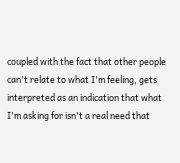coupled with the fact that other people can't relate to what I'm feeling, gets interpreted as an indication that what I'm asking for isn't a real need that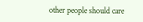other people should care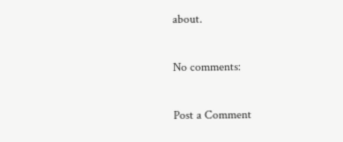about.

No comments:

Post a Comment